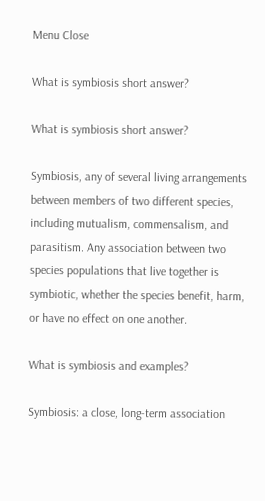Menu Close

What is symbiosis short answer?

What is symbiosis short answer?

Symbiosis, any of several living arrangements between members of two different species, including mutualism, commensalism, and parasitism. Any association between two species populations that live together is symbiotic, whether the species benefit, harm, or have no effect on one another.

What is symbiosis and examples?

Symbiosis: a close, long-term association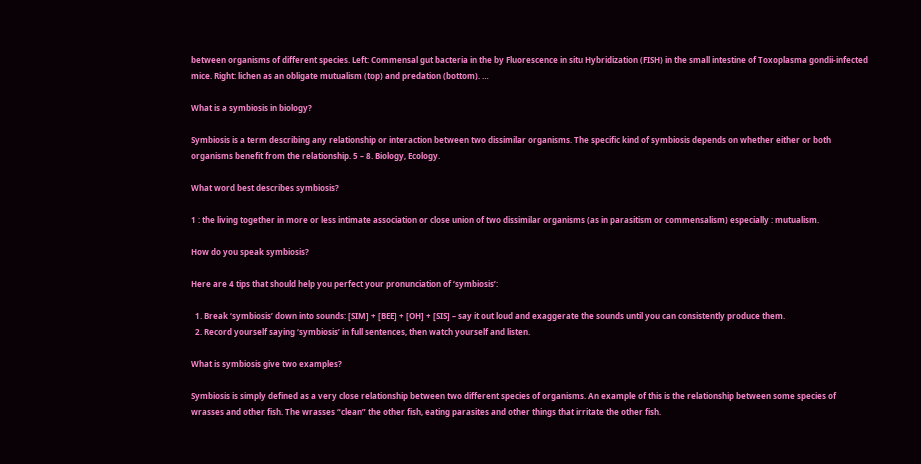between organisms of different species. Left: Commensal gut bacteria in the by Fluorescence in situ Hybridization (FISH) in the small intestine of Toxoplasma gondii-infected mice. Right: lichen as an obligate mutualism (top) and predation (bottom). …

What is a symbiosis in biology?

Symbiosis is a term describing any relationship or interaction between two dissimilar organisms. The specific kind of symbiosis depends on whether either or both organisms benefit from the relationship. 5 – 8. Biology, Ecology.

What word best describes symbiosis?

1 : the living together in more or less intimate association or close union of two dissimilar organisms (as in parasitism or commensalism) especially : mutualism.

How do you speak symbiosis?

Here are 4 tips that should help you perfect your pronunciation of ‘symbiosis’:

  1. Break ‘symbiosis’ down into sounds: [SIM] + [BEE] + [OH] + [SIS] – say it out loud and exaggerate the sounds until you can consistently produce them.
  2. Record yourself saying ‘symbiosis’ in full sentences, then watch yourself and listen.

What is symbiosis give two examples?

Symbiosis is simply defined as a very close relationship between two different species of organisms. An example of this is the relationship between some species of wrasses and other fish. The wrasses “clean” the other fish, eating parasites and other things that irritate the other fish.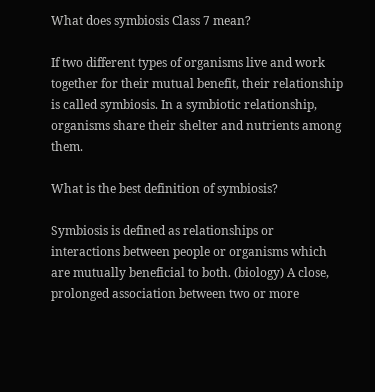What does symbiosis Class 7 mean?

If two different types of organisms live and work together for their mutual benefit, their relationship is called symbiosis. In a symbiotic relationship, organisms share their shelter and nutrients among them.

What is the best definition of symbiosis?

Symbiosis is defined as relationships or interactions between people or organisms which are mutually beneficial to both. (biology) A close, prolonged association between two or more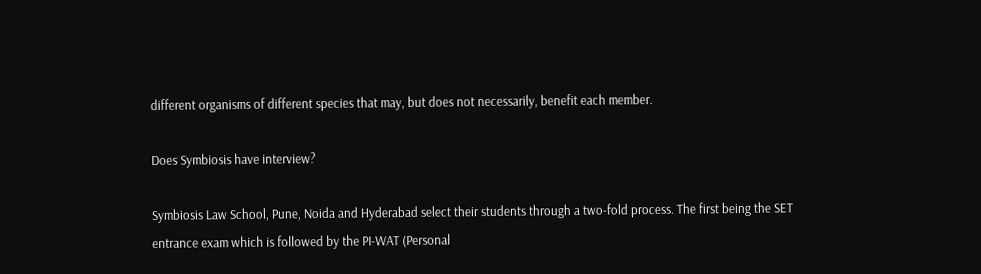different organisms of different species that may, but does not necessarily, benefit each member.

Does Symbiosis have interview?

Symbiosis Law School, Pune, Noida and Hyderabad select their students through a two-fold process. The first being the SET entrance exam which is followed by the PI-WAT (Personal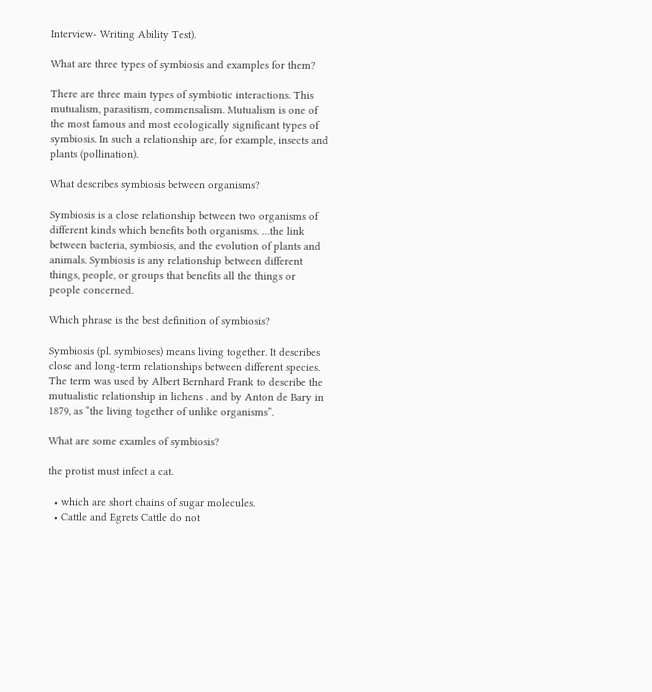Interview- Writing Ability Test).

What are three types of symbiosis and examples for them?

There are three main types of symbiotic interactions. This mutualism, parasitism, commensalism. Mutualism is one of the most famous and most ecologically significant types of symbiosis. In such a relationship are, for example, insects and plants (pollination).

What describes symbiosis between organisms?

Symbiosis is a close relationship between two organisms of different kinds which benefits both organisms. …the link between bacteria, symbiosis, and the evolution of plants and animals. Symbiosis is any relationship between different things, people, or groups that benefits all the things or people concerned.

Which phrase is the best definition of symbiosis?

Symbiosis (pl. symbioses) means living together. It describes close and long-term relationships between different species. The term was used by Albert Bernhard Frank to describe the mutualistic relationship in lichens . and by Anton de Bary in 1879, as “the living together of unlike organisms”.

What are some examles of symbiosis?

the protist must infect a cat.

  • which are short chains of sugar molecules.
  • Cattle and Egrets Cattle do not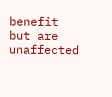benefit but are unaffected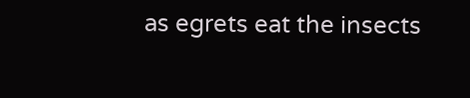as egrets eat the insects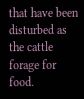that have been disturbed as the cattle forage for food.